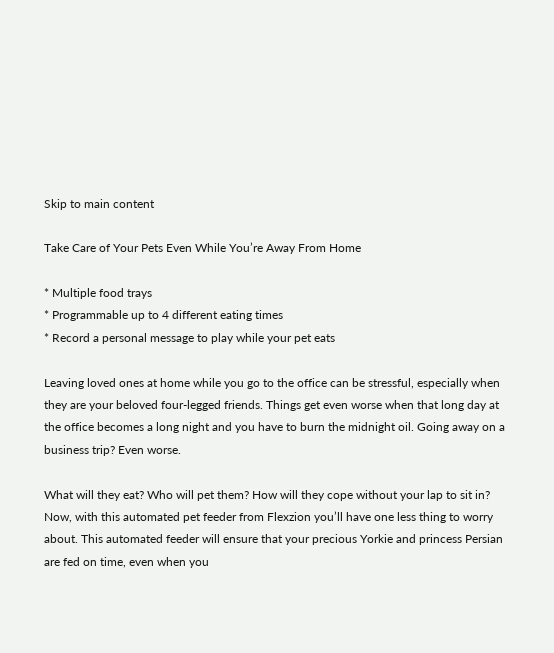Skip to main content

Take Care of Your Pets Even While You’re Away From Home

* Multiple food trays
* Programmable up to 4 different eating times
* Record a personal message to play while your pet eats

Leaving loved ones at home while you go to the office can be stressful, especially when they are your beloved four-legged friends. Things get even worse when that long day at the office becomes a long night and you have to burn the midnight oil. Going away on a business trip? Even worse.

What will they eat? Who will pet them? How will they cope without your lap to sit in? Now, with this automated pet feeder from Flexzion you’ll have one less thing to worry about. This automated feeder will ensure that your precious Yorkie and princess Persian are fed on time, even when you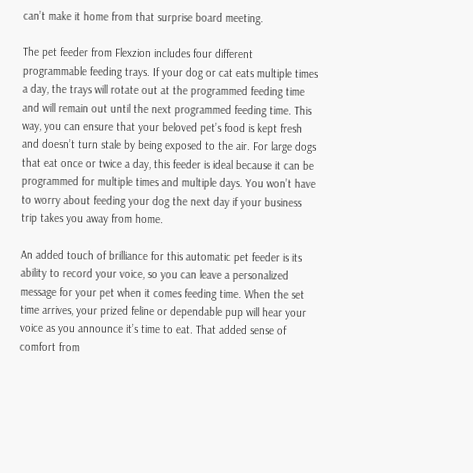can’t make it home from that surprise board meeting.

The pet feeder from Flexzion includes four different programmable feeding trays. If your dog or cat eats multiple times a day, the trays will rotate out at the programmed feeding time and will remain out until the next programmed feeding time. This way, you can ensure that your beloved pet’s food is kept fresh and doesn’t turn stale by being exposed to the air. For large dogs that eat once or twice a day, this feeder is ideal because it can be programmed for multiple times and multiple days. You won’t have to worry about feeding your dog the next day if your business trip takes you away from home.

An added touch of brilliance for this automatic pet feeder is its ability to record your voice, so you can leave a personalized message for your pet when it comes feeding time. When the set time arrives, your prized feline or dependable pup will hear your voice as you announce it’s time to eat. That added sense of comfort from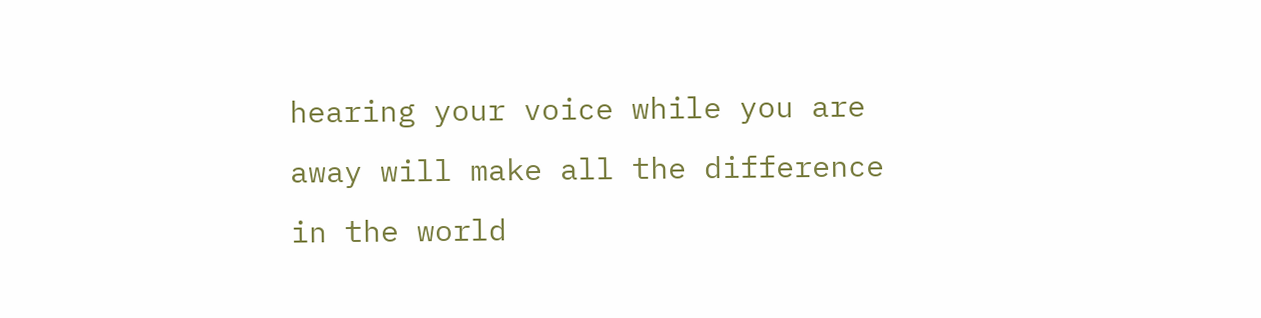hearing your voice while you are away will make all the difference in the world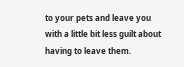to your pets and leave you with a little bit less guilt about having to leave them.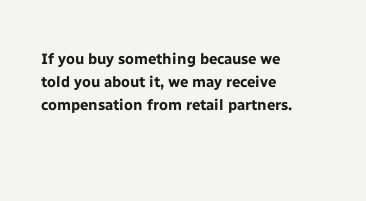If you buy something because we told you about it, we may receive compensation from retail partners.